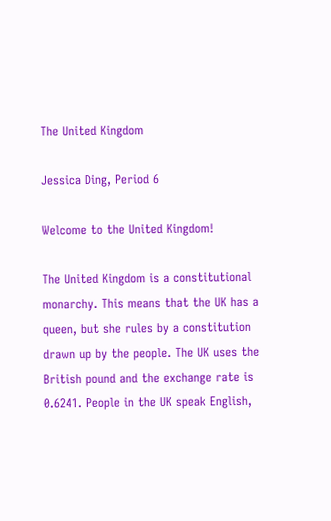The United Kingdom

Jessica Ding, Period 6

Welcome to the United Kingdom!

The United Kingdom is a constitutional monarchy. This means that the UK has a queen, but she rules by a constitution drawn up by the people. The UK uses the British pound and the exchange rate is 0.6241. People in the UK speak English,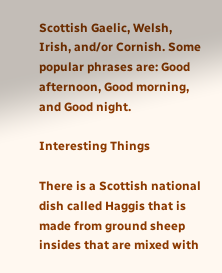Scottish Gaelic, Welsh, Irish, and/or Cornish. Some popular phrases are: Good afternoon, Good morning, and Good night.

Interesting Things

There is a Scottish national dish called Haggis that is made from ground sheep insides that are mixed with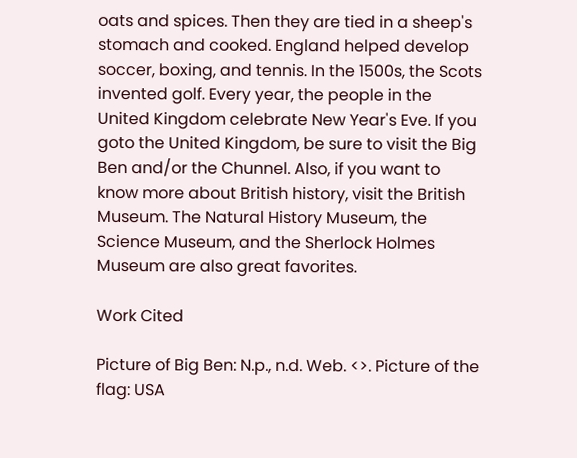oats and spices. Then they are tied in a sheep's stomach and cooked. England helped develop soccer, boxing, and tennis. In the 1500s, the Scots invented golf. Every year, the people in the United Kingdom celebrate New Year's Eve. If you goto the United Kingdom, be sure to visit the Big Ben and/or the Chunnel. Also, if you want to know more about British history, visit the British Museum. The Natural History Museum, the Science Museum, and the Sherlock Holmes Museum are also great favorites.

Work Cited

Picture of Big Ben: N.p., n.d. Web. <>. Picture of the flag: USA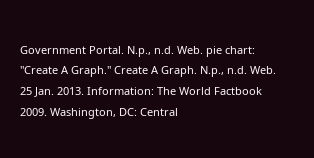Government Portal. N.p., n.d. Web. pie chart: "Create A Graph." Create A Graph. N.p., n.d. Web. 25 Jan. 2013. Information: The World Factbook 2009. Washington, DC: Central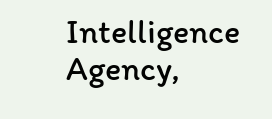Intelligence Agency,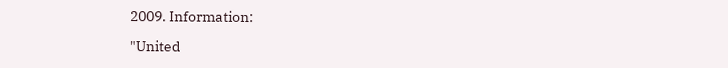2009. Information:

"United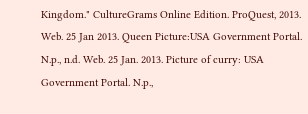Kingdom." CultureGrams Online Edition. ProQuest, 2013. Web. 25 Jan 2013. Queen Picture:USA Government Portal. N.p., n.d. Web. 25 Jan. 2013. Picture of curry: USA Government Portal. N.p.,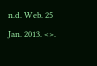n.d. Web. 25 Jan. 2013. <>.